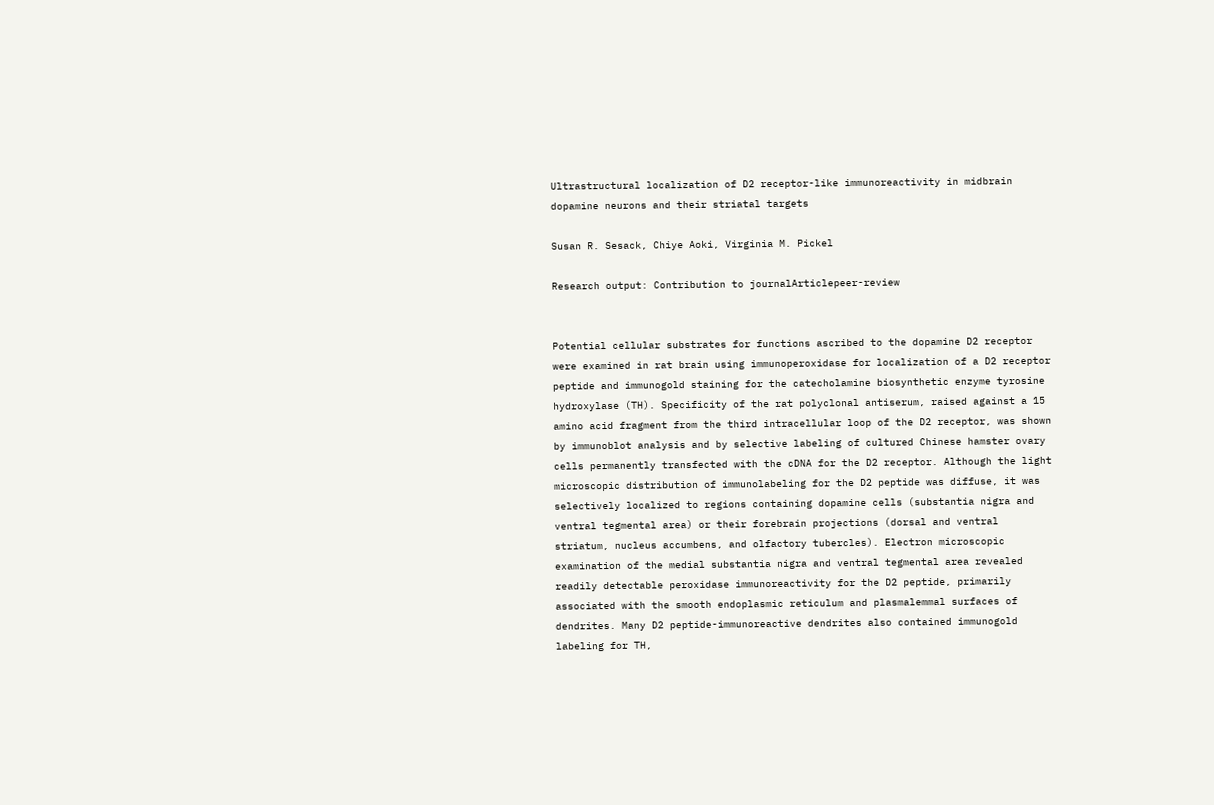Ultrastructural localization of D2 receptor-like immunoreactivity in midbrain dopamine neurons and their striatal targets

Susan R. Sesack, Chiye Aoki, Virginia M. Pickel

Research output: Contribution to journalArticlepeer-review


Potential cellular substrates for functions ascribed to the dopamine D2 receptor were examined in rat brain using immunoperoxidase for localization of a D2 receptor peptide and immunogold staining for the catecholamine biosynthetic enzyme tyrosine hydroxylase (TH). Specificity of the rat polyclonal antiserum, raised against a 15 amino acid fragment from the third intracellular loop of the D2 receptor, was shown by immunoblot analysis and by selective labeling of cultured Chinese hamster ovary cells permanently transfected with the cDNA for the D2 receptor. Although the light microscopic distribution of immunolabeling for the D2 peptide was diffuse, it was selectively localized to regions containing dopamine cells (substantia nigra and ventral tegmental area) or their forebrain projections (dorsal and ventral striatum, nucleus accumbens, and olfactory tubercles). Electron microscopic examination of the medial substantia nigra and ventral tegmental area revealed readily detectable peroxidase immunoreactivity for the D2 peptide, primarily associated with the smooth endoplasmic reticulum and plasmalemmal surfaces of dendrites. Many D2 peptide-immunoreactive dendrites also contained immunogold labeling for TH,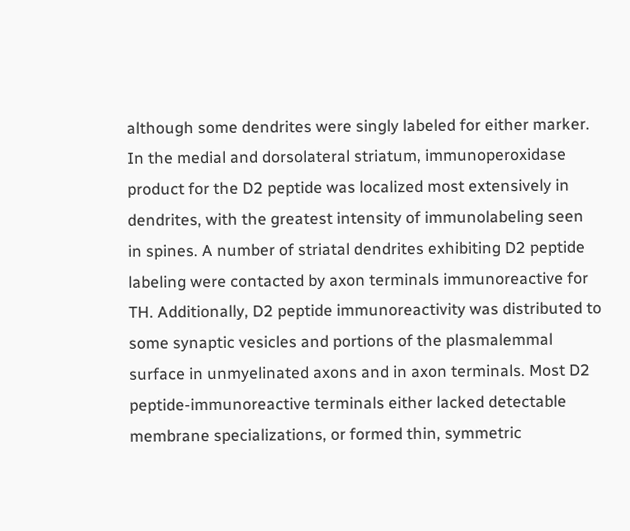although some dendrites were singly labeled for either marker. In the medial and dorsolateral striatum, immunoperoxidase product for the D2 peptide was localized most extensively in dendrites, with the greatest intensity of immunolabeling seen in spines. A number of striatal dendrites exhibiting D2 peptide labeling were contacted by axon terminals immunoreactive for TH. Additionally, D2 peptide immunoreactivity was distributed to some synaptic vesicles and portions of the plasmalemmal surface in unmyelinated axons and in axon terminals. Most D2 peptide-immunoreactive terminals either lacked detectable membrane specializations, or formed thin, symmetric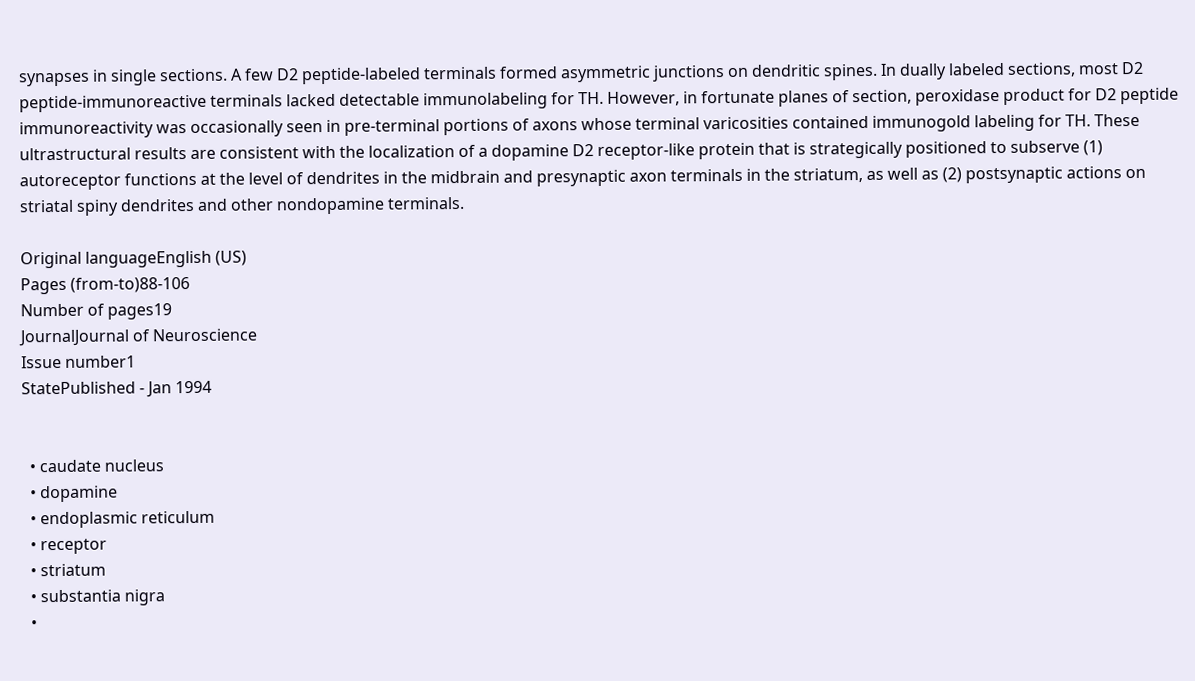synapses in single sections. A few D2 peptide-labeled terminals formed asymmetric junctions on dendritic spines. In dually labeled sections, most D2 peptide-immunoreactive terminals lacked detectable immunolabeling for TH. However, in fortunate planes of section, peroxidase product for D2 peptide immunoreactivity was occasionally seen in pre-terminal portions of axons whose terminal varicosities contained immunogold labeling for TH. These ultrastructural results are consistent with the localization of a dopamine D2 receptor-like protein that is strategically positioned to subserve (1) autoreceptor functions at the level of dendrites in the midbrain and presynaptic axon terminals in the striatum, as well as (2) postsynaptic actions on striatal spiny dendrites and other nondopamine terminals.

Original languageEnglish (US)
Pages (from-to)88-106
Number of pages19
JournalJournal of Neuroscience
Issue number1
StatePublished - Jan 1994


  • caudate nucleus
  • dopamine
  • endoplasmic reticulum
  • receptor
  • striatum
  • substantia nigra
  •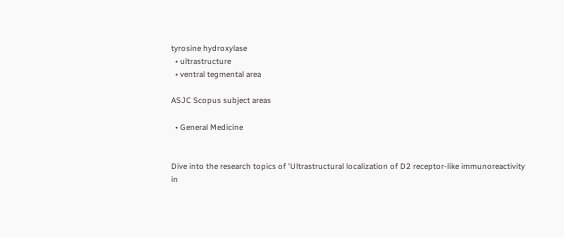tyrosine hydroxylase
  • ultrastructure
  • ventral tegmental area

ASJC Scopus subject areas

  • General Medicine


Dive into the research topics of 'Ultrastructural localization of D2 receptor-like immunoreactivity in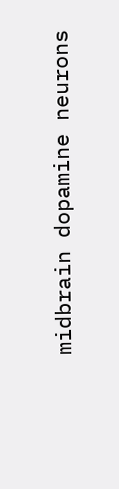midbrain dopamine neurons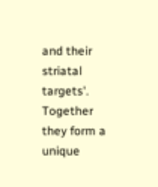and their striatal targets'. Together they form a unique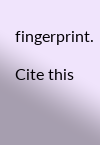fingerprint.

Cite this